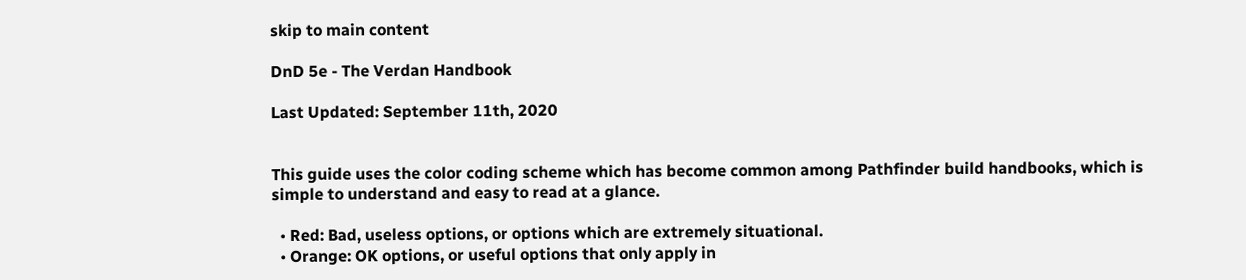skip to main content

DnD 5e - The Verdan Handbook

Last Updated: September 11th, 2020


This guide uses the color coding scheme which has become common among Pathfinder build handbooks, which is simple to understand and easy to read at a glance.

  • Red: Bad, useless options, or options which are extremely situational.
  • Orange: OK options, or useful options that only apply in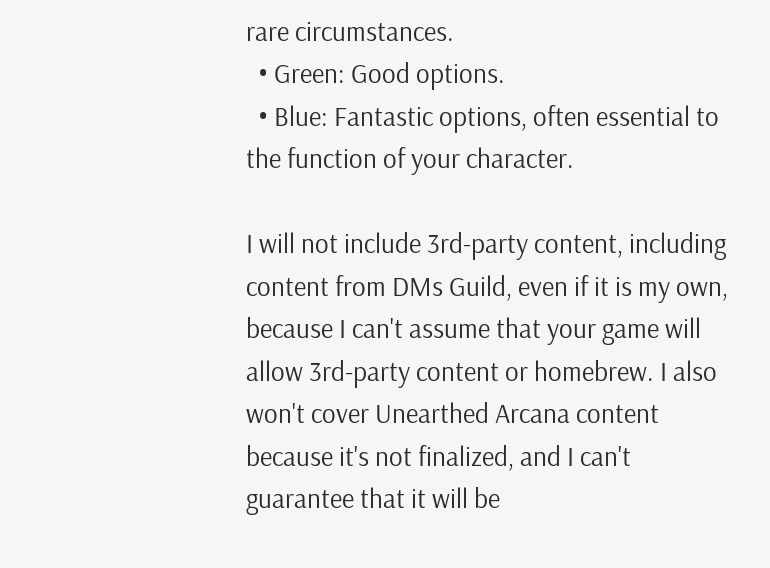rare circumstances.
  • Green: Good options.
  • Blue: Fantastic options, often essential to the function of your character.

I will not include 3rd-party content, including content from DMs Guild, even if it is my own, because I can't assume that your game will allow 3rd-party content or homebrew. I also won't cover Unearthed Arcana content because it's not finalized, and I can't guarantee that it will be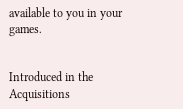available to you in your games.


Introduced in the Acquisitions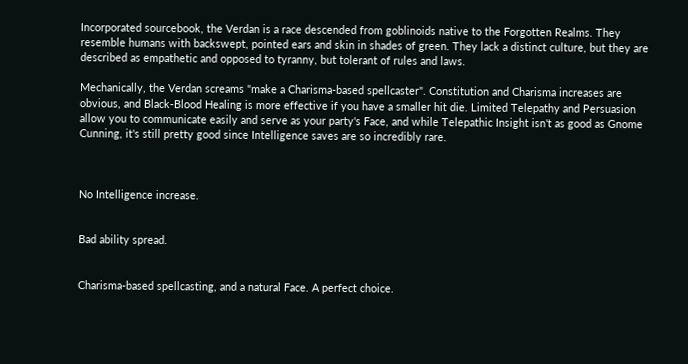Incorporated sourcebook, the Verdan is a race descended from goblinoids native to the Forgotten Realms. They resemble humans with backswept, pointed ears and skin in shades of green. They lack a distinct culture, but they are described as empathetic and opposed to tyranny, but tolerant of rules and laws.

Mechanically, the Verdan screams "make a Charisma-based spellcaster". Constitution and Charisma increases are obvious, and Black-Blood Healing is more effective if you have a smaller hit die. Limited Telepathy and Persuasion allow you to communicate easily and serve as your party's Face, and while Telepathic Insight isn't as good as Gnome Cunning, it's still pretty good since Intelligence saves are so incredibly rare.



No Intelligence increase.


Bad ability spread.


Charisma-based spellcasting, and a natural Face. A perfect choice.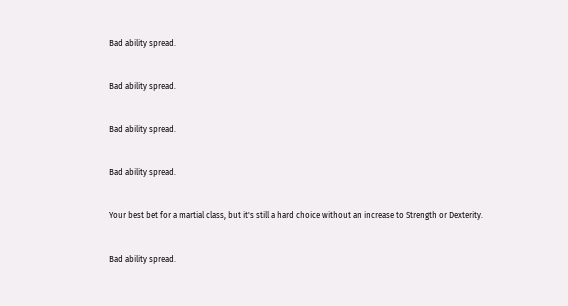Bad ability spread.


Bad ability spread.


Bad ability spread.


Bad ability spread.


Your best bet for a martial class, but it's still a hard choice without an increase to Strength or Dexterity.


Bad ability spread.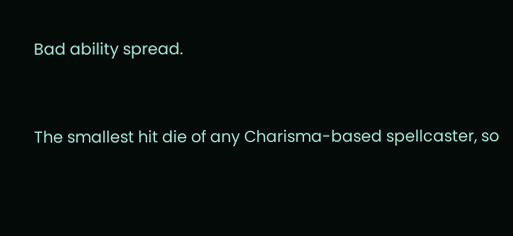Bad ability spread.


The smallest hit die of any Charisma-based spellcaster, so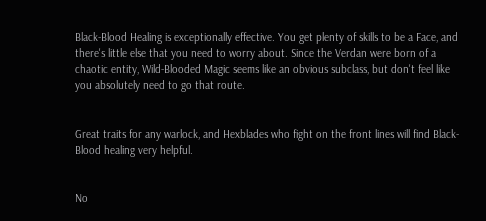Black-Blood Healing is exceptionally effective. You get plenty of skills to be a Face, and there's little else that you need to worry about. Since the Verdan were born of a chaotic entity, Wild-Blooded Magic seems like an obvious subclass, but don't feel like you absolutely need to go that route.


Great traits for any warlock, and Hexblades who fight on the front lines will find Black-Blood healing very helpful.


No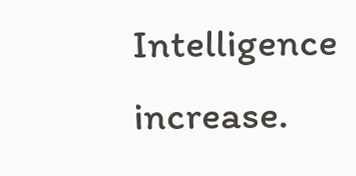Intelligence increase.